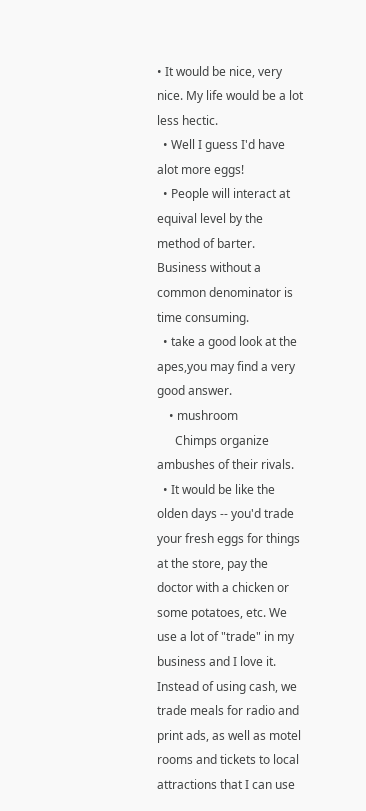• It would be nice, very nice. My life would be a lot less hectic.
  • Well I guess I'd have alot more eggs!
  • People will interact at equival level by the method of barter. Business without a common denominator is time consuming.
  • take a good look at the apes,you may find a very good answer.
    • mushroom
      Chimps organize ambushes of their rivals.
  • It would be like the olden days -- you'd trade your fresh eggs for things at the store, pay the doctor with a chicken or some potatoes, etc. We use a lot of "trade" in my business and I love it. Instead of using cash, we trade meals for radio and print ads, as well as motel rooms and tickets to local attractions that I can use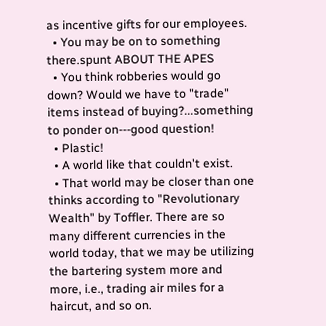as incentive gifts for our employees.
  • You may be on to something there.spunt ABOUT THE APES
  • You think robberies would go down? Would we have to "trade" items instead of buying?...something to ponder on---good question!
  • Plastic!
  • A world like that couldn't exist.
  • That world may be closer than one thinks according to "Revolutionary Wealth" by Toffler. There are so many different currencies in the world today, that we may be utilizing the bartering system more and more, i.e., trading air miles for a haircut, and so on.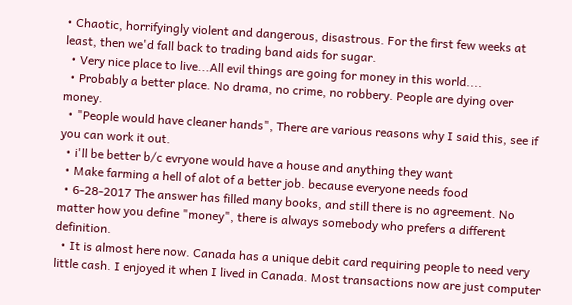• Chaotic, horrifyingly violent and dangerous, disastrous. For the first few weeks at least, then we'd fall back to trading band aids for sugar.
  • Very nice place to live...All evil things are going for money in this world....
  • Probably a better place. No drama, no crime, no robbery. People are dying over money.
  • "People would have cleaner hands", There are various reasons why I said this, see if you can work it out.
  • i'll be better b/c evryone would have a house and anything they want
  • Make farming a hell of alot of a better job. because everyone needs food
  • 6-28-2017 The answer has filled many books, and still there is no agreement. No matter how you define "money", there is always somebody who prefers a different definition.
  • It is almost here now. Canada has a unique debit card requiring people to need very little cash. I enjoyed it when I lived in Canada. Most transactions now are just computer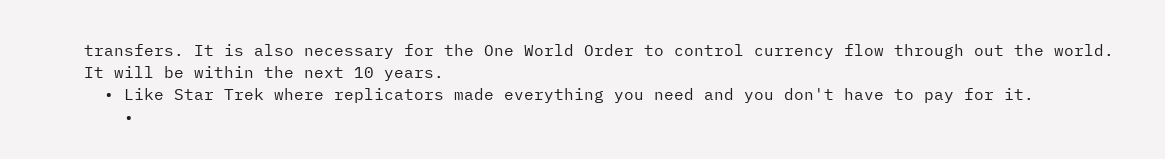transfers. It is also necessary for the One World Order to control currency flow through out the world. It will be within the next 10 years.
  • Like Star Trek where replicators made everything you need and you don't have to pay for it.
    •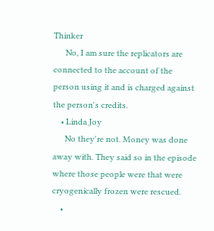Thinker
      No, I am sure the replicators are connected to the account of the person using it and is charged against the person's credits.
    • Linda Joy
      No they're not. Money was done away with. They said so in the episode where those people were that were cryogenically frozen were rescued.
    •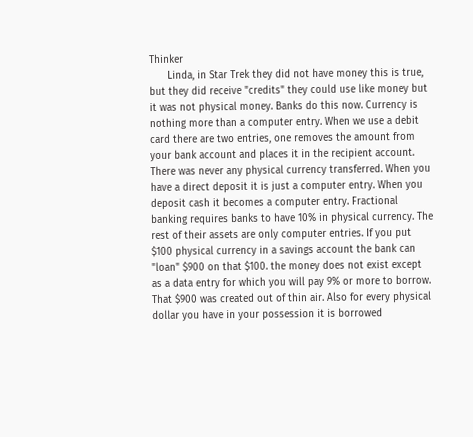Thinker
      Linda, in Star Trek they did not have money this is true, but they did receive "credits" they could use like money but it was not physical money. Banks do this now. Currency is nothing more than a computer entry. When we use a debit card there are two entries, one removes the amount from your bank account and places it in the recipient account. There was never any physical currency transferred. When you have a direct deposit it is just a computer entry. When you deposit cash it becomes a computer entry. Fractional banking requires banks to have 10% in physical currency. The rest of their assets are only computer entries. If you put $100 physical currency in a savings account the bank can "loan" $900 on that $100. the money does not exist except as a data entry for which you will pay 9% or more to borrow. That $900 was created out of thin air. Also for every physical dollar you have in your possession it is borrowed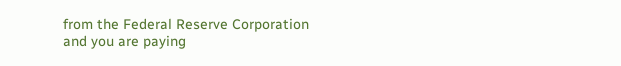from the Federal Reserve Corporation and you are paying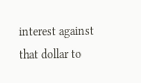interest against that dollar to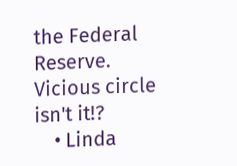the Federal Reserve. Vicious circle isn't it!?
    • Linda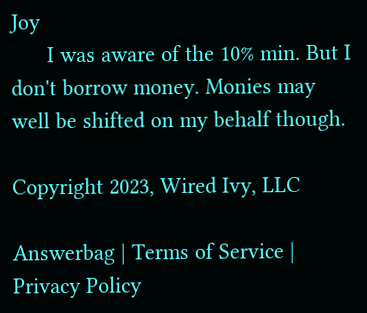Joy
      I was aware of the 10% min. But I don't borrow money. Monies may well be shifted on my behalf though.

Copyright 2023, Wired Ivy, LLC

Answerbag | Terms of Service | Privacy Policy